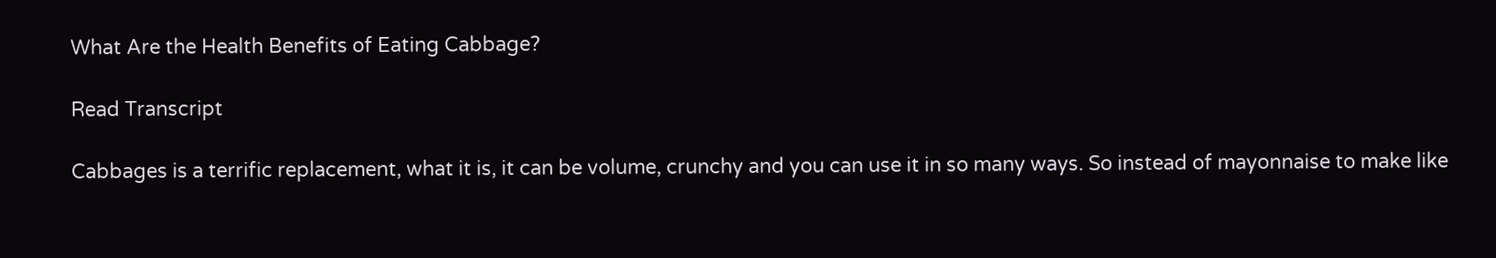What Are the Health Benefits of Eating Cabbage?

Read Transcript

Cabbages is a terrific replacement, what it is, it can be volume, crunchy and you can use it in so many ways. So instead of mayonnaise to make like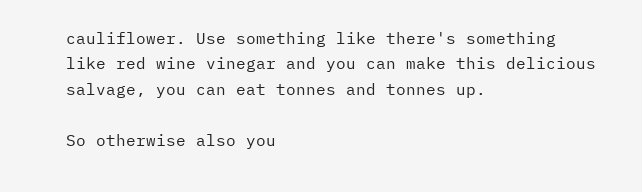cauliflower. Use something like there's something like red wine vinegar and you can make this delicious salvage, you can eat tonnes and tonnes up.

So otherwise also you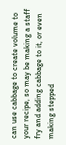can use cabbage to create volume to your recipe, so may be making a staff fry and adding cabbage to it, or even making stepped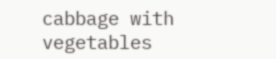cabbage with vegetables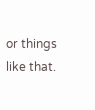or things like that.